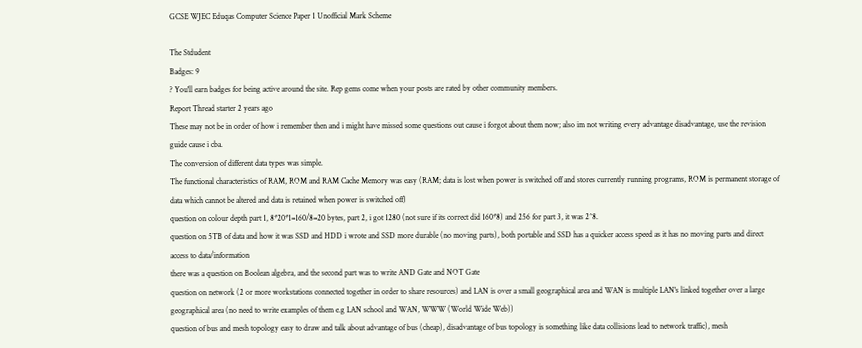GCSE WJEC Eduqas Computer Science Paper 1 Unofficial Mark Scheme

The Stdudent
Badges: 9
? You'll earn badges for being active around the site. Rep gems come when your posts are rated by other community members.
Report Thread starter 2 years ago
These may not be in order of how i remember then and i might have missed some questions out cause i forgot about them now; also im not writing every advantage disadvantage, use the revision guide cause i cba.
The conversion of different data types was simple.
The functional characteristics of RAM, ROM and RAM Cache Memory was easy (RAM; data is lost when power is switched off and stores currently running programs, ROM is permanent storage of data which cannot be altered and data is retained when power is switched off)
question on colour depth part 1, 8*20*1=160/8=20 bytes, part 2, i got 1280 (not sure if its correct did 160*8) and 256 for part 3, it was 2^8.
question on 5TB of data and how it was SSD and HDD i wrote and SSD more durable (no moving parts), both portable and SSD has a quicker access speed as it has no moving parts and direct access to data/information
there was a question on Boolean algebra, and the second part was to write AND Gate and NOT Gate
question on network (2 or more workstations connected together in order to share resources) and LAN is over a small geographical area and WAN is multiple LAN's linked together over a large geographical area (no need to write examples of them e.g LAN school and WAN, WWW (World Wide Web))
question of bus and mesh topology easy to draw and talk about advantage of bus (cheap), disadvantage of bus topology is something like data collisions lead to network traffic), mesh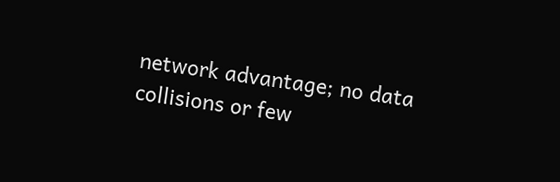network advantage; no data collisions or few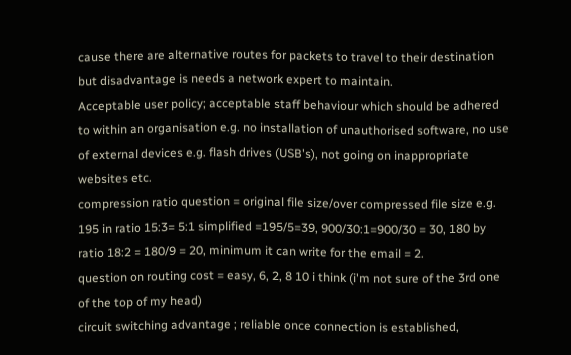cause there are alternative routes for packets to travel to their destination but disadvantage is needs a network expert to maintain.
Acceptable user policy; acceptable staff behaviour which should be adhered to within an organisation e.g. no installation of unauthorised software, no use of external devices e.g. flash drives (USB's), not going on inappropriate websites etc.
compression ratio question = original file size/over compressed file size e.g. 195 in ratio 15:3= 5:1 simplified =195/5=39, 900/30:1=900/30 = 30, 180 by ratio 18:2 = 180/9 = 20, minimum it can write for the email = 2.
question on routing cost = easy, 6, 2, 8 10 i think (i'm not sure of the 3rd one of the top of my head)
circuit switching advantage ; reliable once connection is established,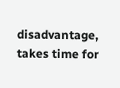disadvantage, takes time for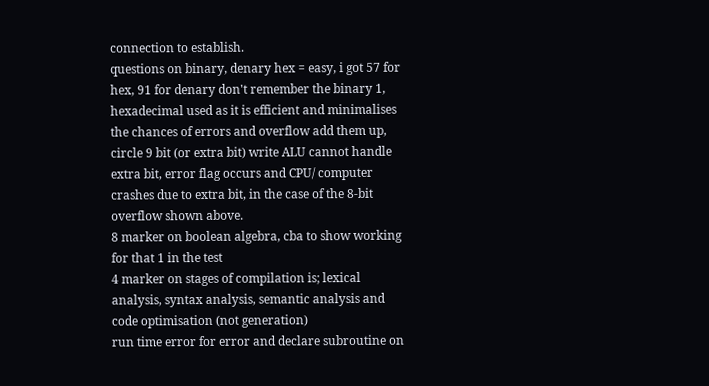connection to establish.
questions on binary, denary hex = easy, i got 57 for hex, 91 for denary don't remember the binary 1, hexadecimal used as it is efficient and minimalises the chances of errors and overflow add them up, circle 9 bit (or extra bit) write ALU cannot handle extra bit, error flag occurs and CPU/ computer crashes due to extra bit, in the case of the 8-bit overflow shown above.
8 marker on boolean algebra, cba to show working for that 1 in the test
4 marker on stages of compilation is; lexical analysis, syntax analysis, semantic analysis and code optimisation (not generation)
run time error for error and declare subroutine on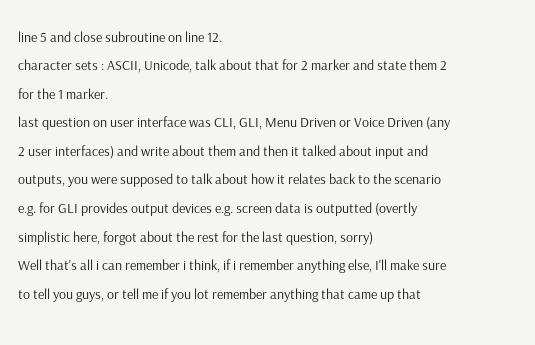line 5 and close subroutine on line 12.
character sets : ASCII, Unicode, talk about that for 2 marker and state them 2 for the 1 marker.
last question on user interface was CLI, GLI, Menu Driven or Voice Driven (any 2 user interfaces) and write about them and then it talked about input and outputs, you were supposed to talk about how it relates back to the scenario e.g. for GLI provides output devices e.g. screen data is outputted (overtly simplistic here, forgot about the rest for the last question, sorry)
Well that's all i can remember i think, if i remember anything else, I'll make sure to tell you guys, or tell me if you lot remember anything that came up that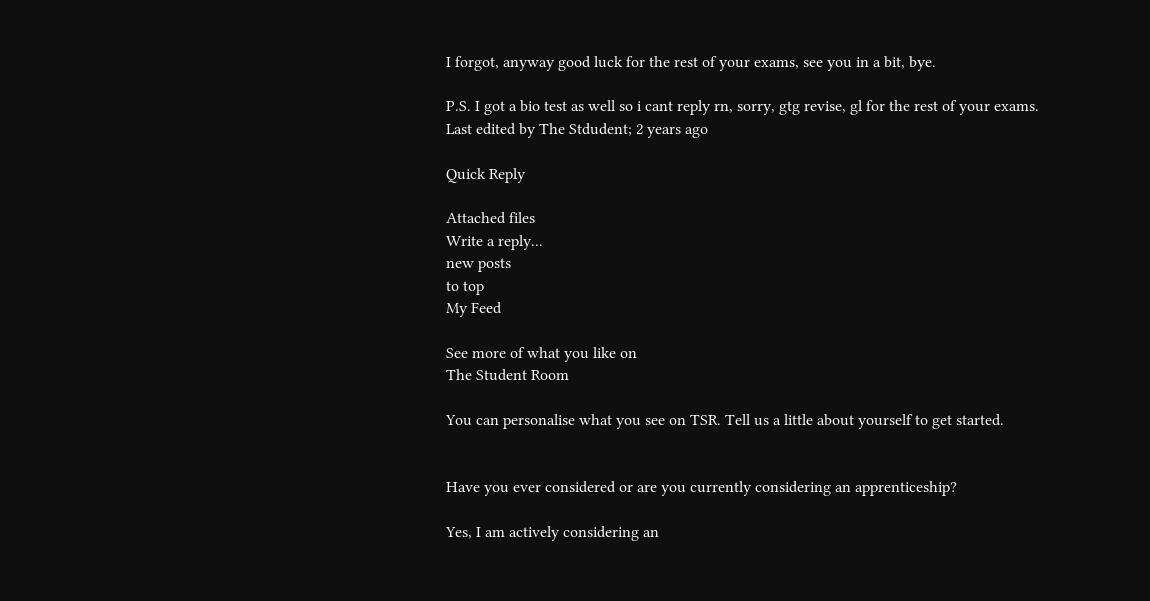I forgot, anyway good luck for the rest of your exams, see you in a bit, bye.

P.S. I got a bio test as well so i cant reply rn, sorry, gtg revise, gl for the rest of your exams.
Last edited by The Stdudent; 2 years ago

Quick Reply

Attached files
Write a reply...
new posts
to top
My Feed

See more of what you like on
The Student Room

You can personalise what you see on TSR. Tell us a little about yourself to get started.


Have you ever considered or are you currently considering an apprenticeship?

Yes, I am actively considering an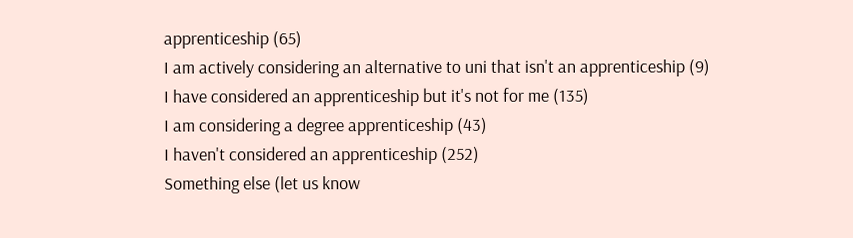apprenticeship (65)
I am actively considering an alternative to uni that isn't an apprenticeship (9)
I have considered an apprenticeship but it's not for me (135)
I am considering a degree apprenticeship (43)
I haven't considered an apprenticeship (252)
Something else (let us know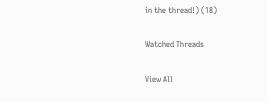in the thread!) (18)

Watched Threads

View All